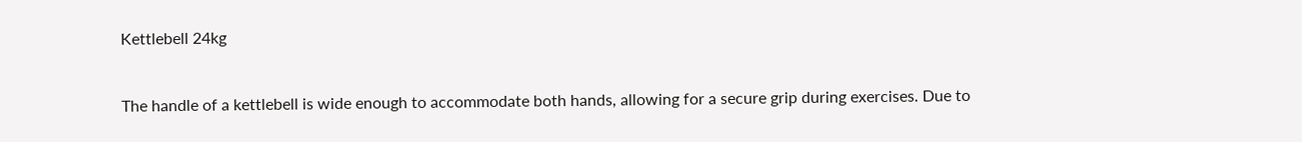Kettlebell 24kg


The handle of a kettlebell is wide enough to accommodate both hands, allowing for a secure grip during exercises. Due to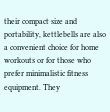their compact size and portability, kettlebells are also a convenient choice for home workouts or for those who prefer minimalistic fitness equipment. They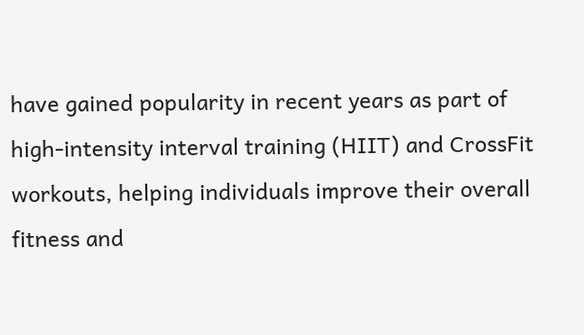have gained popularity in recent years as part of high-intensity interval training (HIIT) and CrossFit workouts, helping individuals improve their overall fitness and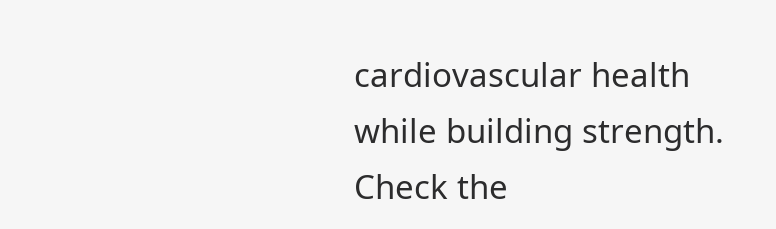cardiovascular health while building strength. Check the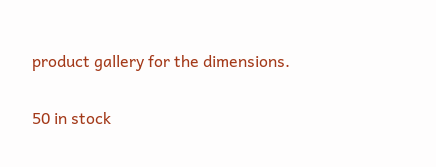product gallery for the dimensions.

50 in stock